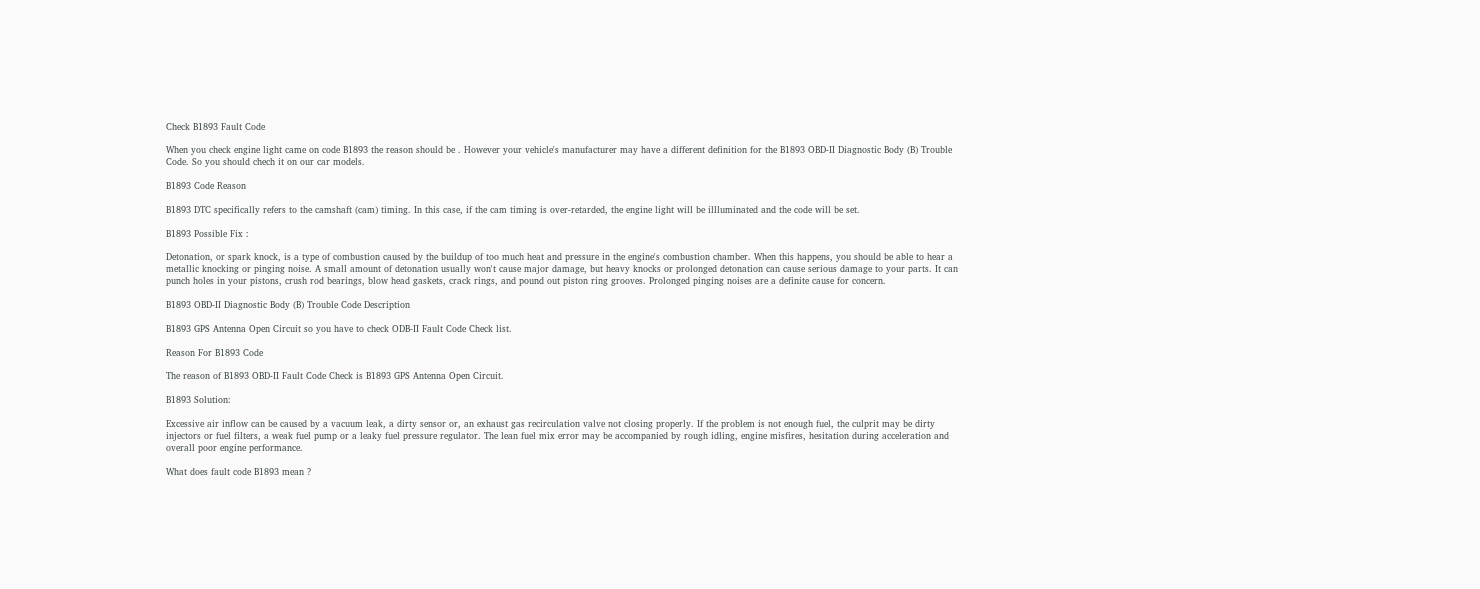Check B1893 Fault Code

When you check engine light came on code B1893 the reason should be . However your vehicle's manufacturer may have a different definition for the B1893 OBD-II Diagnostic Body (B) Trouble Code. So you should chech it on our car models.

B1893 Code Reason

B1893 DTC specifically refers to the camshaft (cam) timing. In this case, if the cam timing is over-retarded, the engine light will be illluminated and the code will be set.

B1893 Possible Fix :

Detonation, or spark knock, is a type of combustion caused by the buildup of too much heat and pressure in the engine's combustion chamber. When this happens, you should be able to hear a metallic knocking or pinging noise. A small amount of detonation usually won't cause major damage, but heavy knocks or prolonged detonation can cause serious damage to your parts. It can punch holes in your pistons, crush rod bearings, blow head gaskets, crack rings, and pound out piston ring grooves. Prolonged pinging noises are a definite cause for concern.

B1893 OBD-II Diagnostic Body (B) Trouble Code Description

B1893 GPS Antenna Open Circuit so you have to check ODB-II Fault Code Check list.

Reason For B1893 Code

The reason of B1893 OBD-II Fault Code Check is B1893 GPS Antenna Open Circuit.

B1893 Solution:

Excessive air inflow can be caused by a vacuum leak, a dirty sensor or, an exhaust gas recirculation valve not closing properly. If the problem is not enough fuel, the culprit may be dirty injectors or fuel filters, a weak fuel pump or a leaky fuel pressure regulator. The lean fuel mix error may be accompanied by rough idling, engine misfires, hesitation during acceleration and overall poor engine performance.

What does fault code B1893 mean ?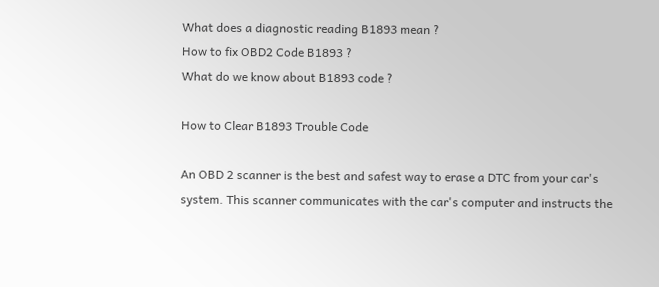What does a diagnostic reading B1893 mean ?
How to fix OBD2 Code B1893 ?
What do we know about B1893 code ?

How to Clear B1893 Trouble Code

An OBD 2 scanner is the best and safest way to erase a DTC from your car's system. This scanner communicates with the car's computer and instructs the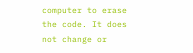computer to erase the code. It does not change or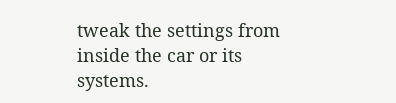tweak the settings from inside the car or its systems.